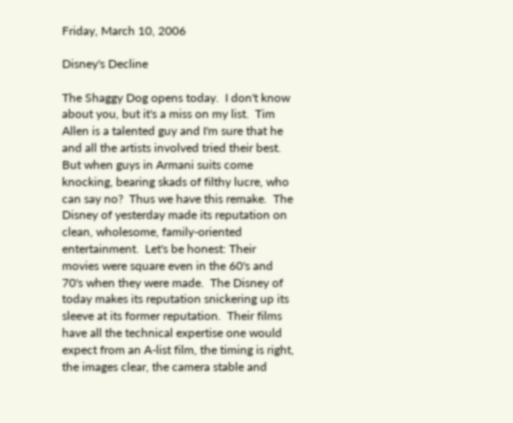Friday, March 10, 2006

Disney's Decline

The Shaggy Dog opens today.  I don't know about you, but it's a miss on my list.  Tim Allen is a talented guy and I'm sure that he and all the artists involved tried their best.  But when guys in Armani suits come knocking, bearing skads of filthy lucre, who can say no?  Thus we have this remake.  The Disney of yesterday made its reputation on clean, wholesome, family-oriented entertainment.  Let's be honest: Their movies were square even in the 60's and 70's when they were made.  The Disney of today makes its reputation snickering up its sleeve at its former reputation.  Their films have all the technical expertise one would expect from an A-list film, the timing is right, the images clear, the camera stable and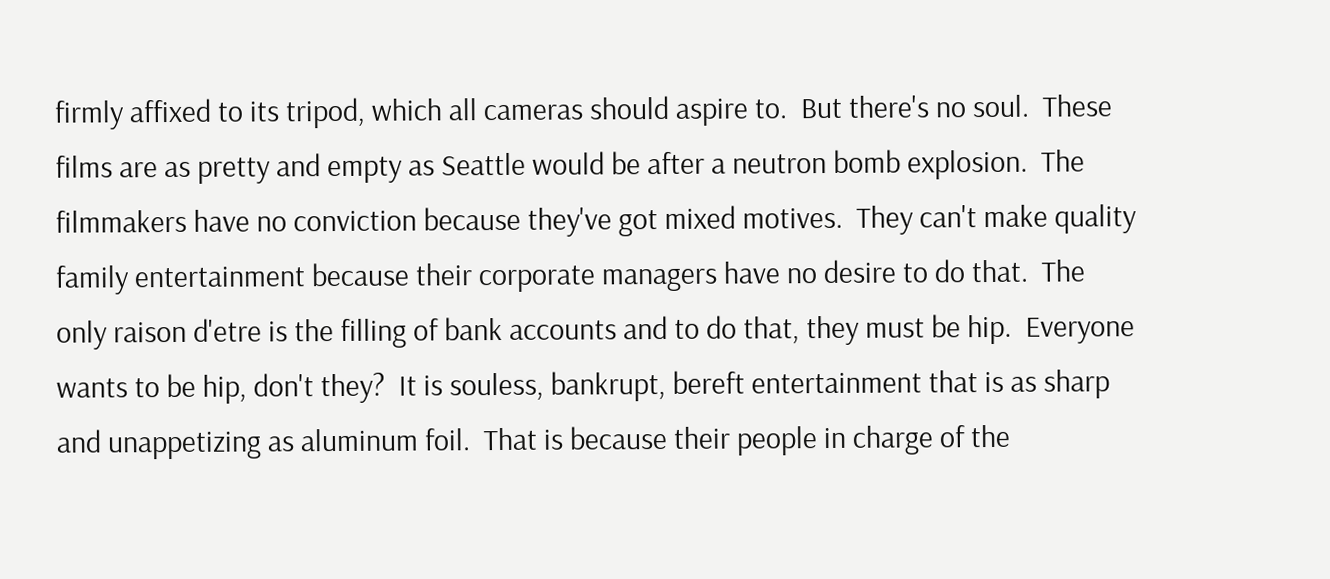firmly affixed to its tripod, which all cameras should aspire to.  But there's no soul.  These films are as pretty and empty as Seattle would be after a neutron bomb explosion.  The filmmakers have no conviction because they've got mixed motives.  They can't make quality family entertainment because their corporate managers have no desire to do that.  The only raison d'etre is the filling of bank accounts and to do that, they must be hip.  Everyone wants to be hip, don't they?  It is souless, bankrupt, bereft entertainment that is as sharp and unappetizing as aluminum foil.  That is because their people in charge of the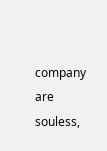company are souless,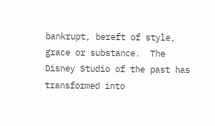bankrupt, bereft of style, grace or substance.  The Disney Studio of the past has transformed into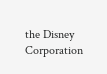the Disney Corporation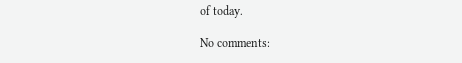of today.

No comments: